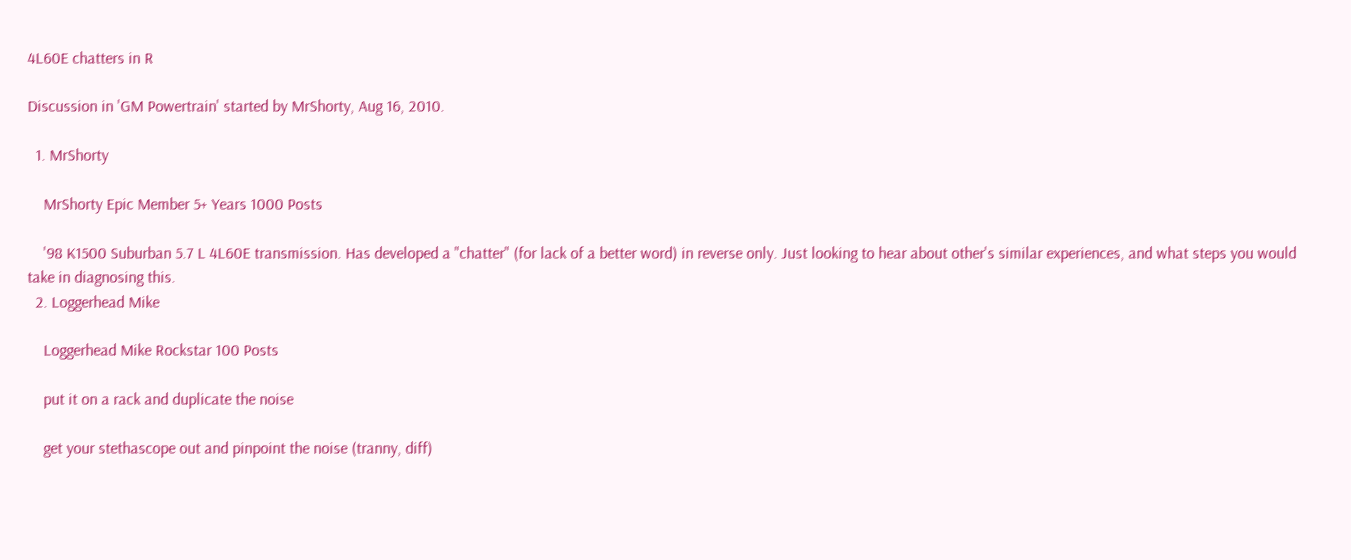4L60E chatters in R

Discussion in 'GM Powertrain' started by MrShorty, Aug 16, 2010.

  1. MrShorty

    MrShorty Epic Member 5+ Years 1000 Posts

    '98 K1500 Suburban 5.7 L 4L60E transmission. Has developed a "chatter" (for lack of a better word) in reverse only. Just looking to hear about other's similar experiences, and what steps you would take in diagnosing this.
  2. Loggerhead Mike

    Loggerhead Mike Rockstar 100 Posts

    put it on a rack and duplicate the noise

    get your stethascope out and pinpoint the noise (tranny, diff)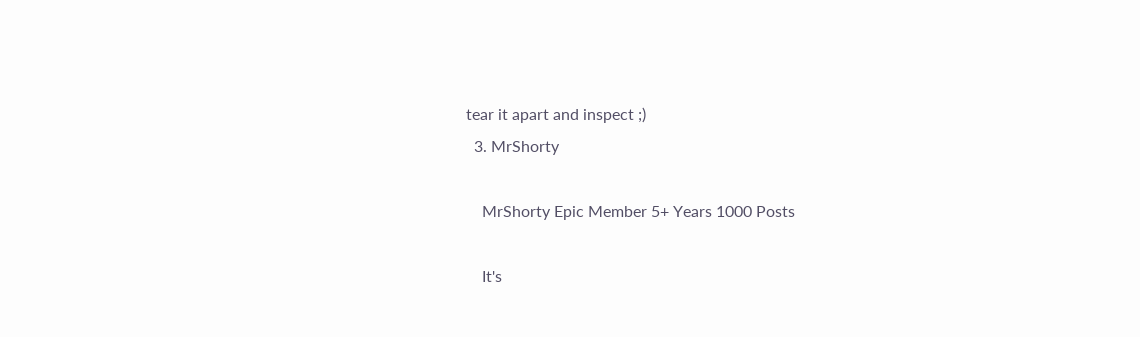tear it apart and inspect ;)
  3. MrShorty

    MrShorty Epic Member 5+ Years 1000 Posts

    It's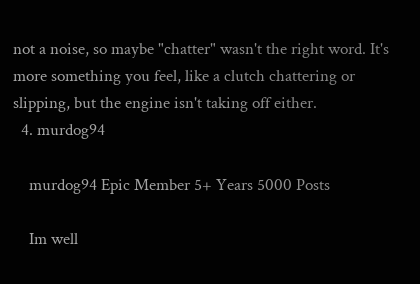not a noise, so maybe "chatter" wasn't the right word. It's more something you feel, like a clutch chattering or slipping, but the engine isn't taking off either.
  4. murdog94

    murdog94 Epic Member 5+ Years 5000 Posts

    Im well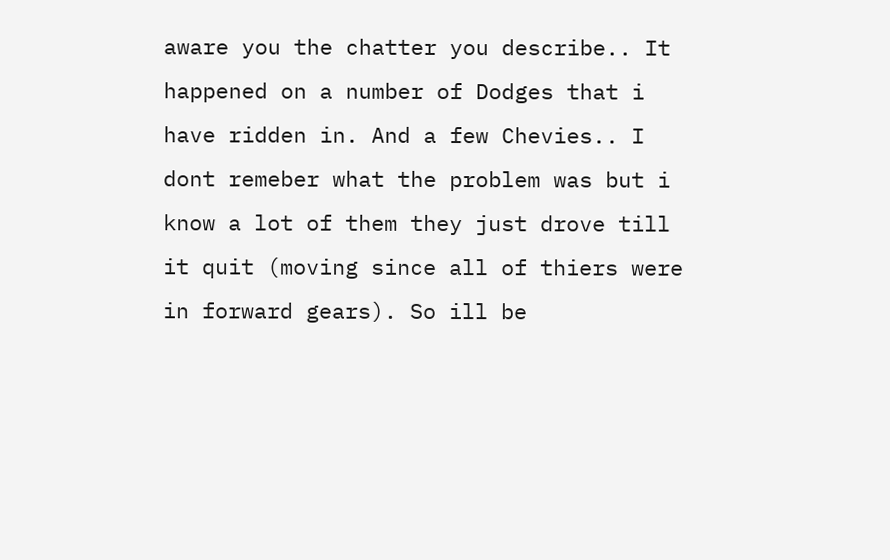aware you the chatter you describe.. It happened on a number of Dodges that i have ridden in. And a few Chevies.. I dont remeber what the problem was but i know a lot of them they just drove till it quit (moving since all of thiers were in forward gears). So ill be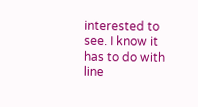interested to see. I know it has to do with line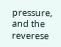pressure, and the reverese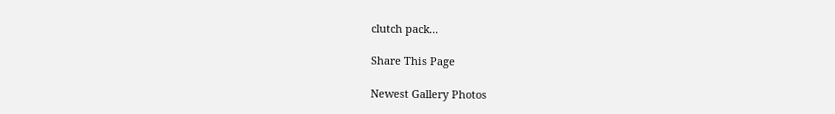clutch pack...

Share This Page

Newest Gallery Photos